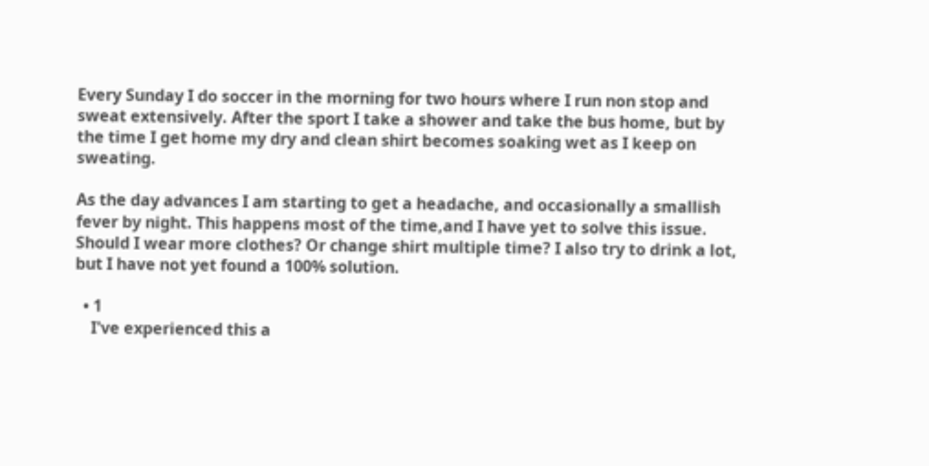Every Sunday I do soccer in the morning for two hours where I run non stop and sweat extensively. After the sport I take a shower and take the bus home, but by the time I get home my dry and clean shirt becomes soaking wet as I keep on sweating.

As the day advances I am starting to get a headache, and occasionally a smallish fever by night. This happens most of the time,and I have yet to solve this issue. Should I wear more clothes? Or change shirt multiple time? I also try to drink a lot, but I have not yet found a 100% solution.

  • 1
    I've experienced this a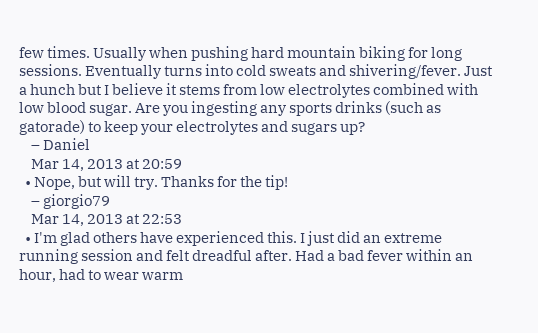few times. Usually when pushing hard mountain biking for long sessions. Eventually turns into cold sweats and shivering/fever. Just a hunch but I believe it stems from low electrolytes combined with low blood sugar. Are you ingesting any sports drinks (such as gatorade) to keep your electrolytes and sugars up?
    – Daniel
    Mar 14, 2013 at 20:59
  • Nope, but will try. Thanks for the tip!
    – giorgio79
    Mar 14, 2013 at 22:53
  • I'm glad others have experienced this. I just did an extreme running session and felt dreadful after. Had a bad fever within an hour, had to wear warm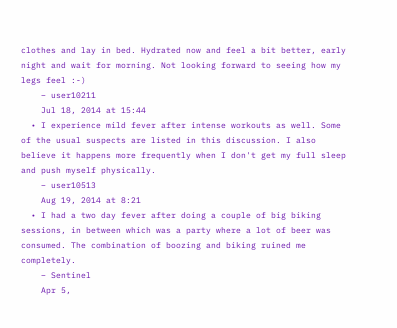clothes and lay in bed. Hydrated now and feel a bit better, early night and wait for morning. Not looking forward to seeing how my legs feel :-)
    – user10211
    Jul 18, 2014 at 15:44
  • I experience mild fever after intense workouts as well. Some of the usual suspects are listed in this discussion. I also believe it happens more frequently when I don't get my full sleep and push myself physically.
    – user10513
    Aug 19, 2014 at 8:21
  • I had a two day fever after doing a couple of big biking sessions, in between which was a party where a lot of beer was consumed. The combination of boozing and biking ruined me completely.
    – Sentinel
    Apr 5,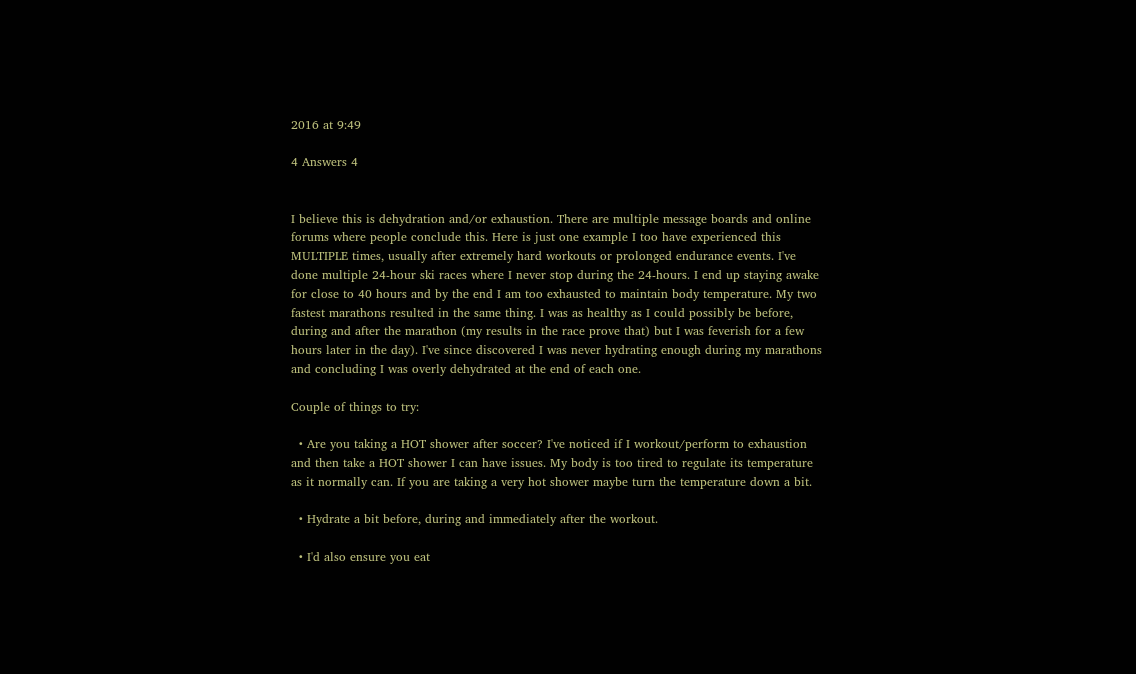2016 at 9:49

4 Answers 4


I believe this is dehydration and/or exhaustion. There are multiple message boards and online forums where people conclude this. Here is just one example I too have experienced this MULTIPLE times, usually after extremely hard workouts or prolonged endurance events. I've done multiple 24-hour ski races where I never stop during the 24-hours. I end up staying awake for close to 40 hours and by the end I am too exhausted to maintain body temperature. My two fastest marathons resulted in the same thing. I was as healthy as I could possibly be before, during and after the marathon (my results in the race prove that) but I was feverish for a few hours later in the day). I've since discovered I was never hydrating enough during my marathons and concluding I was overly dehydrated at the end of each one.

Couple of things to try:

  • Are you taking a HOT shower after soccer? I've noticed if I workout/perform to exhaustion and then take a HOT shower I can have issues. My body is too tired to regulate its temperature as it normally can. If you are taking a very hot shower maybe turn the temperature down a bit.

  • Hydrate a bit before, during and immediately after the workout.

  • I'd also ensure you eat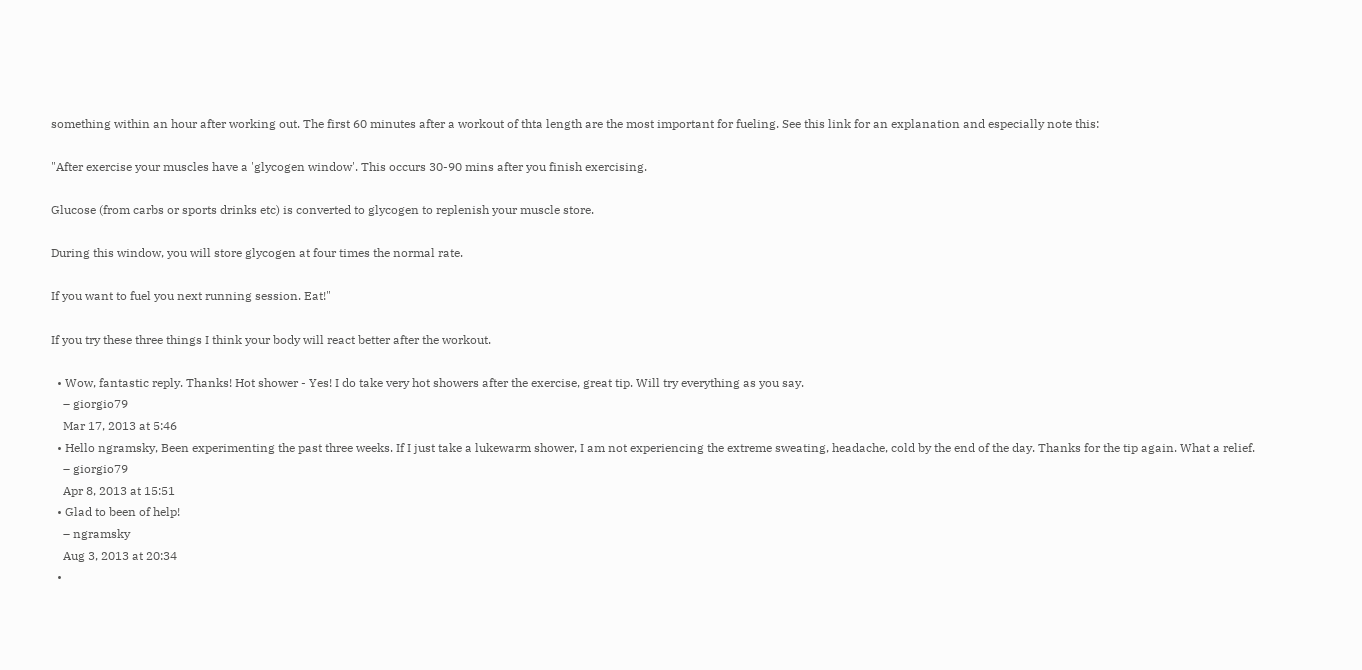something within an hour after working out. The first 60 minutes after a workout of thta length are the most important for fueling. See this link for an explanation and especially note this:

"After exercise your muscles have a 'glycogen window'. This occurs 30-90 mins after you finish exercising.

Glucose (from carbs or sports drinks etc) is converted to glycogen to replenish your muscle store.

During this window, you will store glycogen at four times the normal rate.

If you want to fuel you next running session. Eat!"

If you try these three things I think your body will react better after the workout.

  • Wow, fantastic reply. Thanks! Hot shower - Yes! I do take very hot showers after the exercise, great tip. Will try everything as you say.
    – giorgio79
    Mar 17, 2013 at 5:46
  • Hello ngramsky, Been experimenting the past three weeks. If I just take a lukewarm shower, I am not experiencing the extreme sweating, headache, cold by the end of the day. Thanks for the tip again. What a relief.
    – giorgio79
    Apr 8, 2013 at 15:51
  • Glad to been of help!
    – ngramsky
    Aug 3, 2013 at 20:34
  •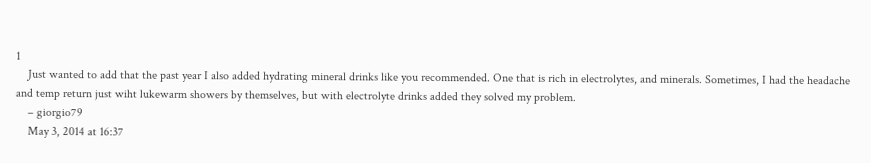1
    Just wanted to add that the past year I also added hydrating mineral drinks like you recommended. One that is rich in electrolytes, and minerals. Sometimes, I had the headache and temp return just wiht lukewarm showers by themselves, but with electrolyte drinks added they solved my problem.
    – giorgio79
    May 3, 2014 at 16:37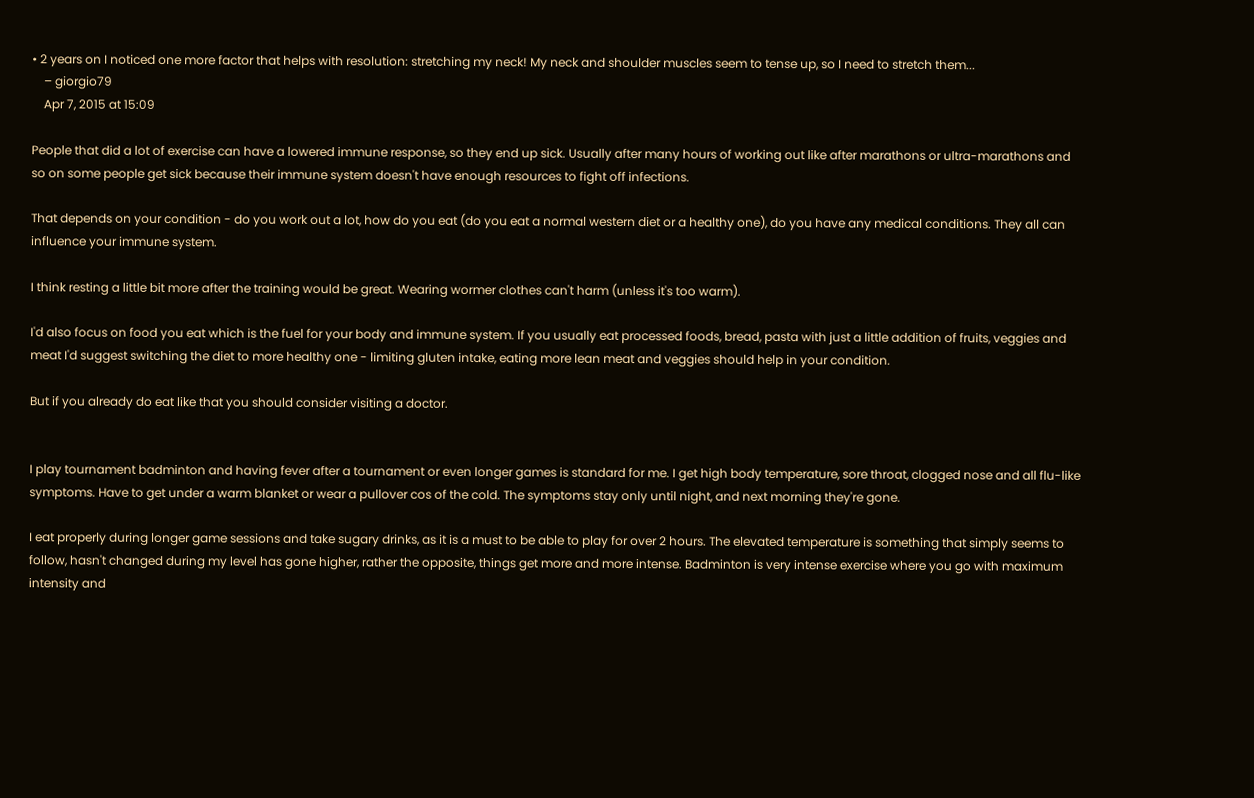• 2 years on I noticed one more factor that helps with resolution: stretching my neck! My neck and shoulder muscles seem to tense up, so I need to stretch them...
    – giorgio79
    Apr 7, 2015 at 15:09

People that did a lot of exercise can have a lowered immune response, so they end up sick. Usually after many hours of working out like after marathons or ultra-marathons and so on some people get sick because their immune system doesn't have enough resources to fight off infections.

That depends on your condition - do you work out a lot, how do you eat (do you eat a normal western diet or a healthy one), do you have any medical conditions. They all can influence your immune system.

I think resting a little bit more after the training would be great. Wearing wormer clothes can't harm (unless it's too warm).

I'd also focus on food you eat which is the fuel for your body and immune system. If you usually eat processed foods, bread, pasta with just a little addition of fruits, veggies and meat I'd suggest switching the diet to more healthy one - limiting gluten intake, eating more lean meat and veggies should help in your condition.

But if you already do eat like that you should consider visiting a doctor.


I play tournament badminton and having fever after a tournament or even longer games is standard for me. I get high body temperature, sore throat, clogged nose and all flu-like symptoms. Have to get under a warm blanket or wear a pullover cos of the cold. The symptoms stay only until night, and next morning they're gone.

I eat properly during longer game sessions and take sugary drinks, as it is a must to be able to play for over 2 hours. The elevated temperature is something that simply seems to follow, hasn't changed during my level has gone higher, rather the opposite, things get more and more intense. Badminton is very intense exercise where you go with maximum intensity and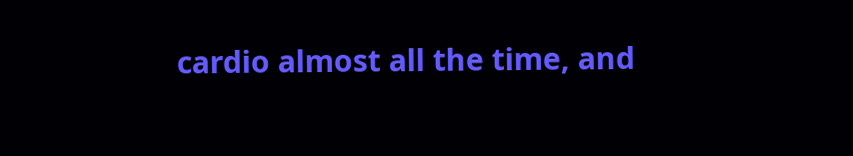cardio almost all the time, and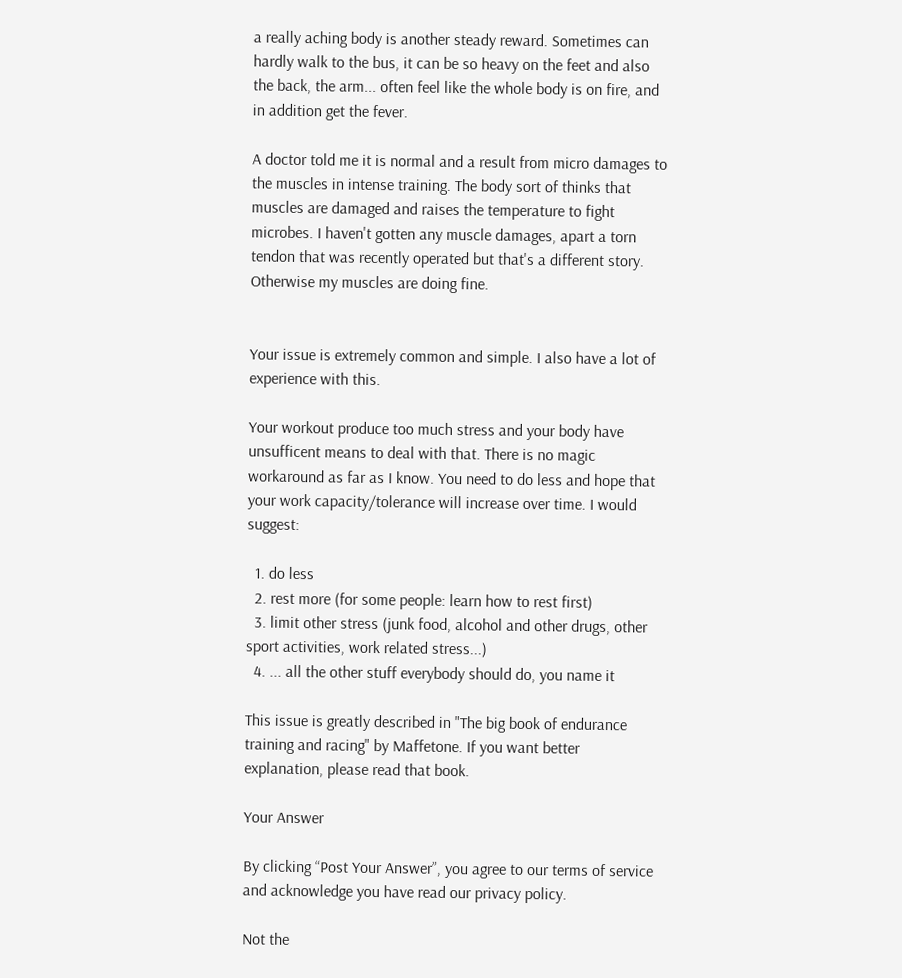a really aching body is another steady reward. Sometimes can hardly walk to the bus, it can be so heavy on the feet and also the back, the arm... often feel like the whole body is on fire, and in addition get the fever.

A doctor told me it is normal and a result from micro damages to the muscles in intense training. The body sort of thinks that muscles are damaged and raises the temperature to fight microbes. I haven't gotten any muscle damages, apart a torn tendon that was recently operated but that's a different story. Otherwise my muscles are doing fine.


Your issue is extremely common and simple. I also have a lot of experience with this.

Your workout produce too much stress and your body have unsufficent means to deal with that. There is no magic workaround as far as I know. You need to do less and hope that your work capacity/tolerance will increase over time. I would suggest:

  1. do less
  2. rest more (for some people: learn how to rest first)
  3. limit other stress (junk food, alcohol and other drugs, other sport activities, work related stress...)
  4. ... all the other stuff everybody should do, you name it

This issue is greatly described in "The big book of endurance training and racing" by Maffetone. If you want better explanation, please read that book.

Your Answer

By clicking “Post Your Answer”, you agree to our terms of service and acknowledge you have read our privacy policy.

Not the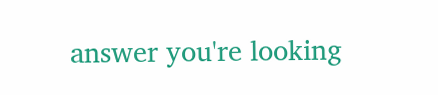answer you're looking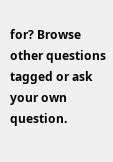for? Browse other questions tagged or ask your own question.